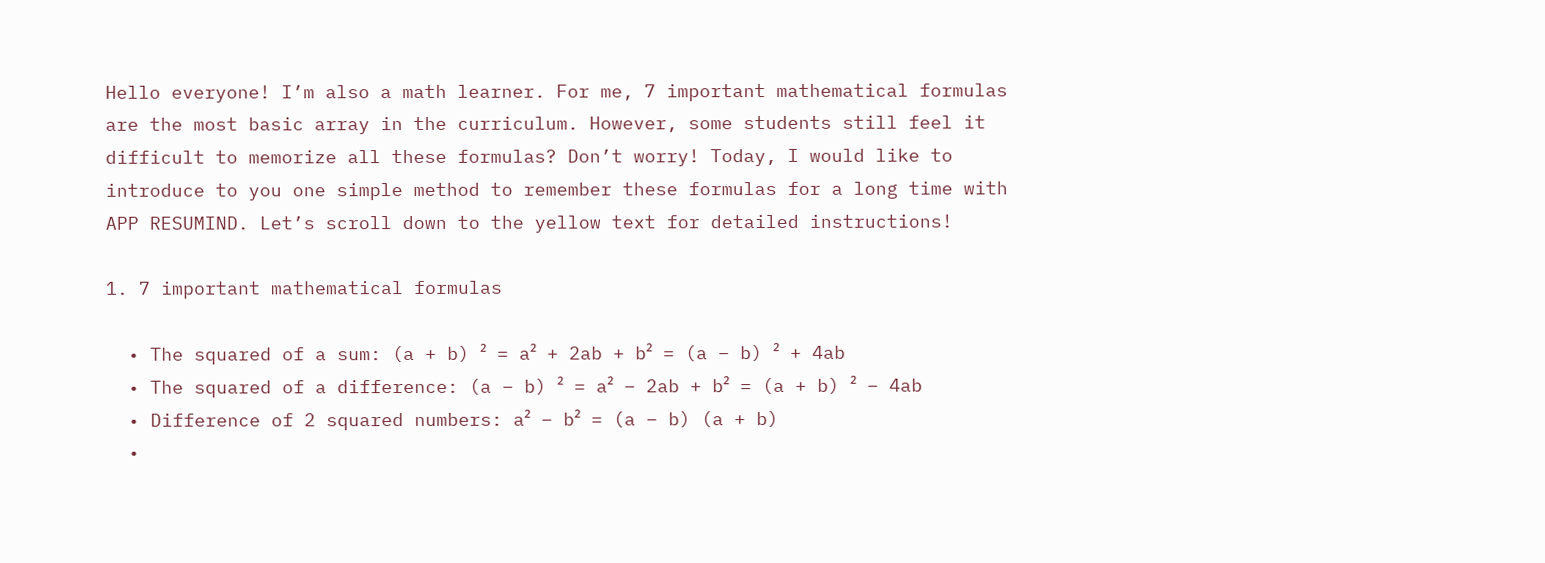Hello everyone! I’m also a math learner. For me, 7 important mathematical formulas are the most basic array in the curriculum. However, some students still feel it difficult to memorize all these formulas? Don’t worry! Today, I would like to introduce to you one simple method to remember these formulas for a long time with APP RESUMIND. Let’s scroll down to the yellow text for detailed instructions!

1. 7 important mathematical formulas

  • The squared of a sum: (a + b) ² = a² + 2ab + b² = (a – b) ² + 4ab
  • The squared of a difference: (a – b) ² = a² – 2ab + b² = (a + b) ² – 4ab
  • Difference of 2 squared numbers: a² – b² = (a – b) (a + b)
  •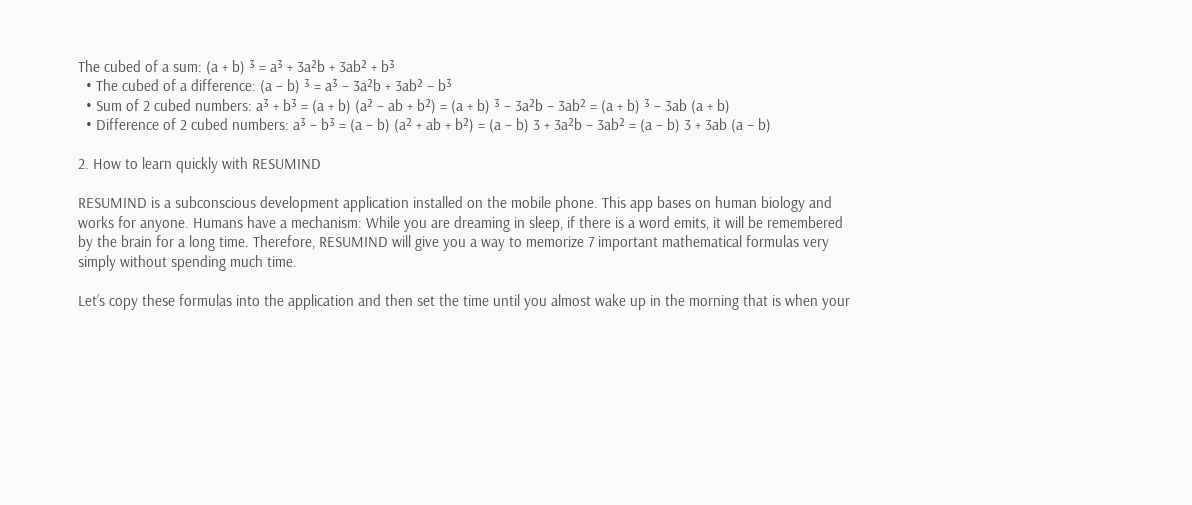The cubed of a sum: (a + b) ³ = a³ + 3a²b + 3ab² + b³
  • The cubed of a difference: (a – b) ³ = a³ – 3a²b + 3ab² – b³
  • Sum of 2 cubed numbers: a³ + b³ = (a + b) (a² – ab + b²) = (a + b) ³ – 3a²b – 3ab² = (a + b) ³ – 3ab (a + b)
  • Difference of 2 cubed numbers: a³ – b³ = (a – b) (a² + ab + b²) = (a – b) 3 + 3a²b – 3ab² = (a – b) 3 + 3ab (a – b)

2. How to learn quickly with RESUMIND

RESUMIND is a subconscious development application installed on the mobile phone. This app bases on human biology and works for anyone. Humans have a mechanism: While you are dreaming in sleep, if there is a word emits, it will be remembered by the brain for a long time. Therefore, RESUMIND will give you a way to memorize 7 important mathematical formulas very simply without spending much time.

Let’s copy these formulas into the application and then set the time until you almost wake up in the morning that is when your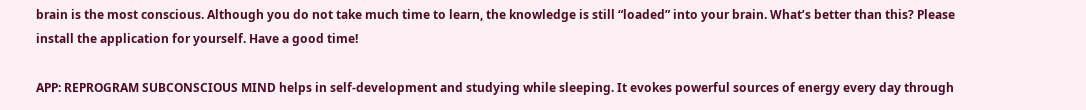brain is the most conscious. Although you do not take much time to learn, the knowledge is still “loaded” into your brain. What’s better than this? Please install the application for yourself. Have a good time!

APP: REPROGRAM SUBCONSCIOUS MIND helps in self-development and studying while sleeping. It evokes powerful sources of energy every day through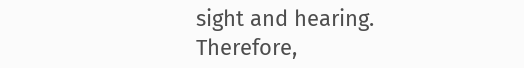sight and hearing. Therefore,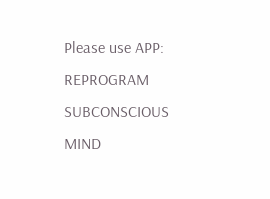Please use APP: REPROGRAM SUBCONSCIOUS MIND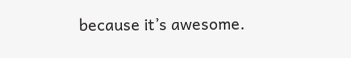because it’s awesome.